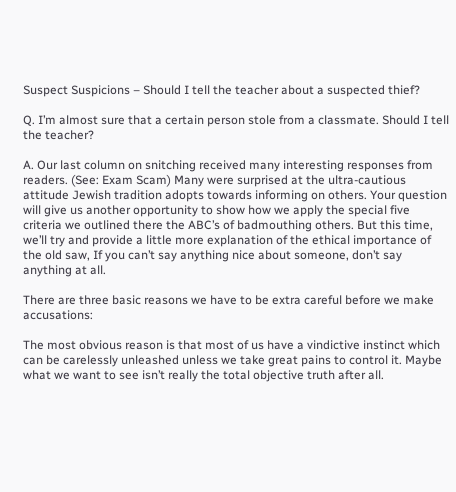Suspect Suspicions – Should I tell the teacher about a suspected thief?

Q. I’m almost sure that a certain person stole from a classmate. Should I tell the teacher?

A. Our last column on snitching received many interesting responses from readers. (See: Exam Scam) Many were surprised at the ultra-cautious attitude Jewish tradition adopts towards informing on others. Your question will give us another opportunity to show how we apply the special five criteria we outlined there the ABC’s of badmouthing others. But this time, we’ll try and provide a little more explanation of the ethical importance of the old saw, If you can’t say anything nice about someone, don’t say anything at all.

There are three basic reasons we have to be extra careful before we make accusations:

The most obvious reason is that most of us have a vindictive instinct which can be carelessly unleashed unless we take great pains to control it. Maybe what we want to see isn’t really the total objective truth after all.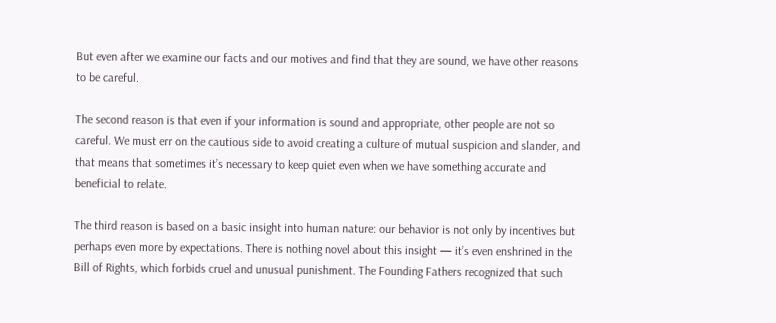But even after we examine our facts and our motives and find that they are sound, we have other reasons to be careful.

The second reason is that even if your information is sound and appropriate, other people are not so careful. We must err on the cautious side to avoid creating a culture of mutual suspicion and slander, and that means that sometimes it’s necessary to keep quiet even when we have something accurate and beneficial to relate.

The third reason is based on a basic insight into human nature: our behavior is not only by incentives but perhaps even more by expectations. There is nothing novel about this insight — it’s even enshrined in the Bill of Rights, which forbids cruel and unusual punishment. The Founding Fathers recognized that such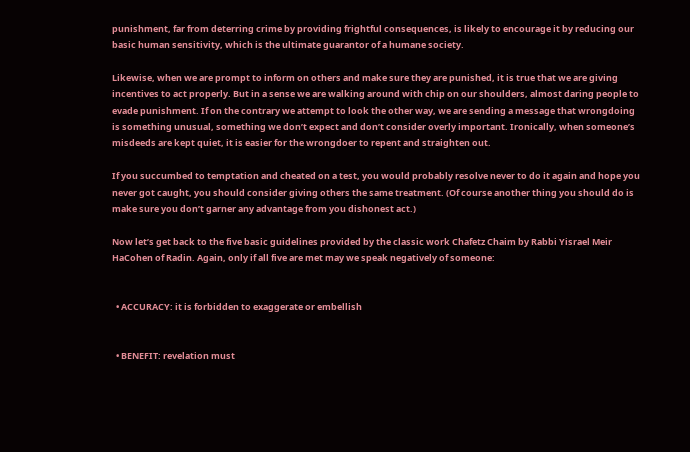punishment, far from deterring crime by providing frightful consequences, is likely to encourage it by reducing our basic human sensitivity, which is the ultimate guarantor of a humane society.

Likewise, when we are prompt to inform on others and make sure they are punished, it is true that we are giving incentives to act properly. But in a sense we are walking around with chip on our shoulders, almost daring people to evade punishment. If on the contrary we attempt to look the other way, we are sending a message that wrongdoing is something unusual, something we don’t expect and don’t consider overly important. Ironically, when someone’s misdeeds are kept quiet, it is easier for the wrongdoer to repent and straighten out.

If you succumbed to temptation and cheated on a test, you would probably resolve never to do it again and hope you never got caught, you should consider giving others the same treatment. (Of course another thing you should do is make sure you don’t garner any advantage from you dishonest act.)

Now let’s get back to the five basic guidelines provided by the classic work Chafetz Chaim by Rabbi Yisrael Meir HaCohen of Radin. Again, only if all five are met may we speak negatively of someone:


  • ACCURACY: it is forbidden to exaggerate or embellish


  • BENEFIT: revelation must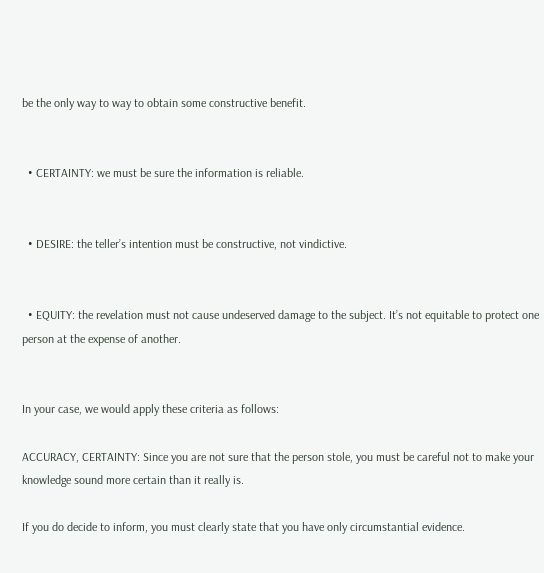be the only way to way to obtain some constructive benefit.


  • CERTAINTY: we must be sure the information is reliable.


  • DESIRE: the teller’s intention must be constructive, not vindictive.


  • EQUITY: the revelation must not cause undeserved damage to the subject. It’s not equitable to protect one person at the expense of another.


In your case, we would apply these criteria as follows:

ACCURACY, CERTAINTY: Since you are not sure that the person stole, you must be careful not to make your knowledge sound more certain than it really is.

If you do decide to inform, you must clearly state that you have only circumstantial evidence.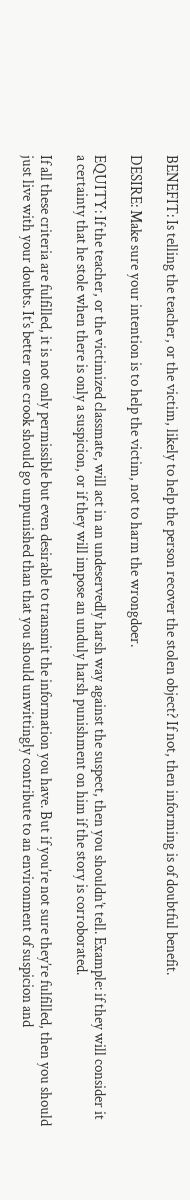BENEFIT: Is telling the teacher, or the victim, likely to help the person recover the stolen object? If not, then informing is of doubtful benefit.

DESIRE: Make sure your intention is to help the victim, not to harm the wrongdoer.

EQUITY: If the teacher, or the victimized classmate, will act in an undeservedly harsh way against the suspect, then you shouldn’t tell. Example: if they will consider it a certainty that he stole when there is only a suspicion, or if they will impose an unduly harsh punishment on him if the story is corroborated.

If all these criteria are fulfilled, it is not only permissible but even desirable to transmit the information you have. But if you’re not sure they’re fulfilled, then you should just live with your doubts. It’s better one crook should go unpunished than that you should unwittingly contribute to an environment of suspicion and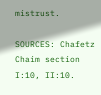mistrust.

SOURCES: Chafetz Chaim section I:10, II:10.